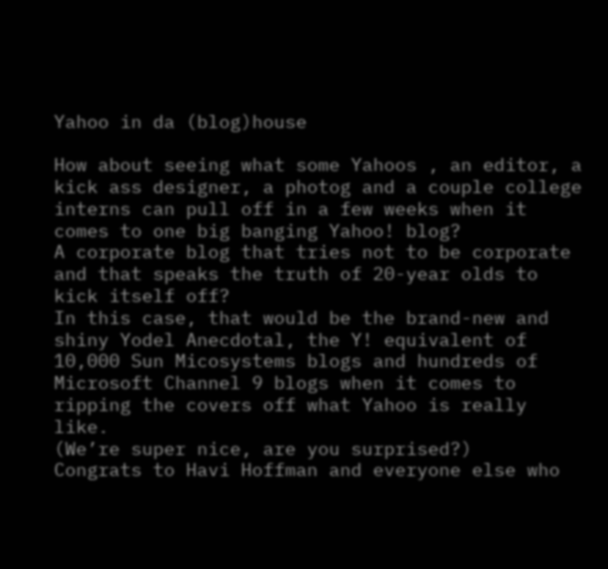Yahoo in da (blog)house

How about seeing what some Yahoos , an editor, a kick ass designer, a photog and a couple college interns can pull off in a few weeks when it comes to one big banging Yahoo! blog?
A corporate blog that tries not to be corporate and that speaks the truth of 20-year olds to kick itself off?
In this case, that would be the brand-new and shiny Yodel Anecdotal, the Y! equivalent of 10,000 Sun Micosystems blogs and hundreds of Microsoft Channel 9 blogs when it comes to ripping the covers off what Yahoo is really like.
(We’re super nice, are you surprised?)
Congrats to Havi Hoffman and everyone else who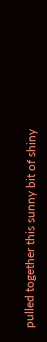pulled together this sunny bit of shiny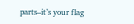parts–it’s your flag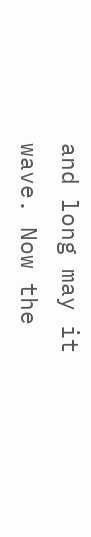and long may it wave. Now the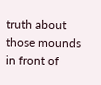truth about those mounds in front of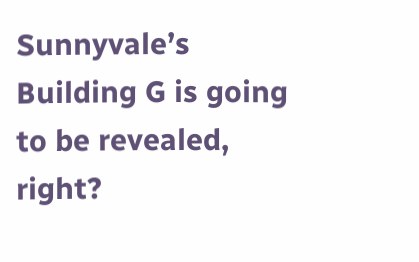Sunnyvale’s Building G is going to be revealed, right?